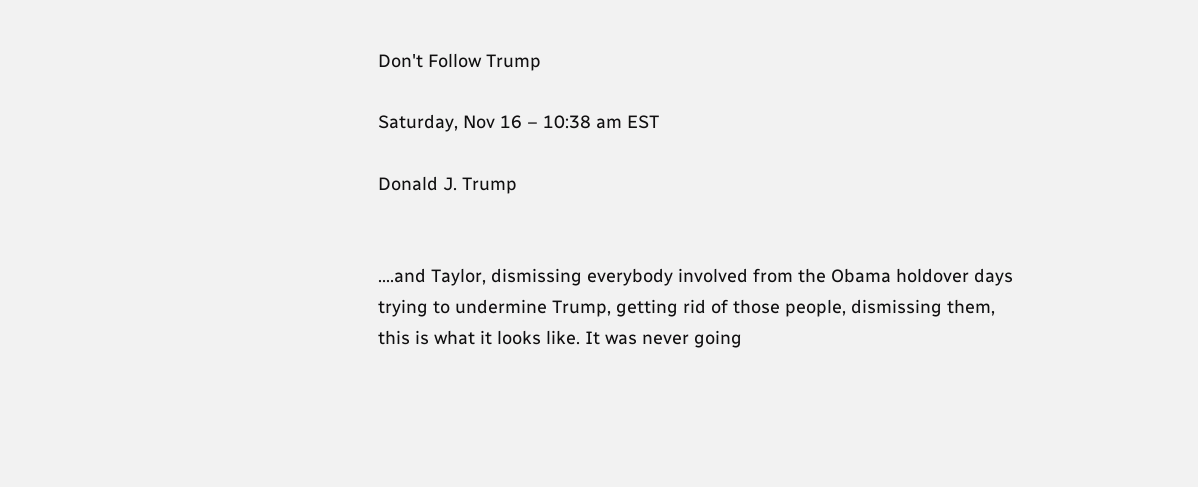Don't Follow Trump

Saturday, Nov 16 – 10:38 am EST

Donald J. Trump


….and Taylor, dismissing everybody involved from the Obama holdover days trying to undermine Trump, getting rid of those people, dismissing them, this is what it looks like. It was never going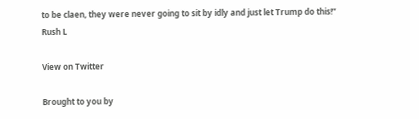to be claen, they were never going to sit by idly and just let Trump do this!” Rush L

View on Twitter

Brought to you by